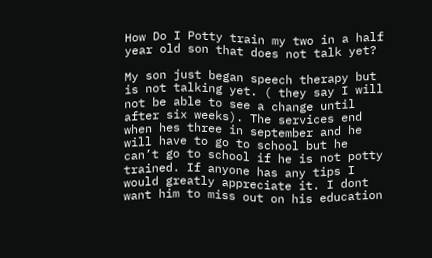How Do I Potty train my two in a half year old son that does not talk yet?

My son just began speech therapy but is not talking yet. ( they say I will not be able to see a change until after six weeks). The services end when hes three in september and he will have to go to school but he can’t go to school if he is not potty trained. If anyone has any tips I would greatly appreciate it. I dont want him to miss out on his education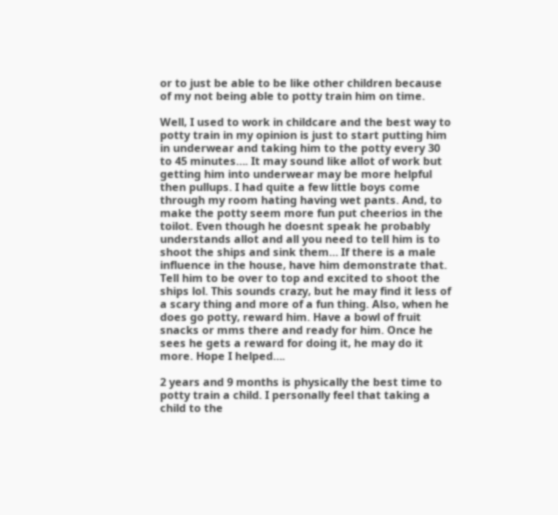or to just be able to be like other children because of my not being able to potty train him on time.

Well, I used to work in childcare and the best way to potty train in my opinion is just to start putting him in underwear and taking him to the potty every 30 to 45 minutes…. It may sound like allot of work but getting him into underwear may be more helpful then pullups. I had quite a few little boys come through my room hating having wet pants. And, to make the potty seem more fun put cheerios in the toilot. Even though he doesnt speak he probably understands allot and all you need to tell him is to shoot the ships and sink them… If there is a male influence in the house, have him demonstrate that. Tell him to be over to top and excited to shoot the ships lol. This sounds crazy, but he may find it less of a scary thing and more of a fun thing. Also, when he does go potty, reward him. Have a bowl of fruit snacks or mms there and ready for him. Once he sees he gets a reward for doing it, he may do it more. Hope I helped….

2 years and 9 months is physically the best time to potty train a child. I personally feel that taking a child to the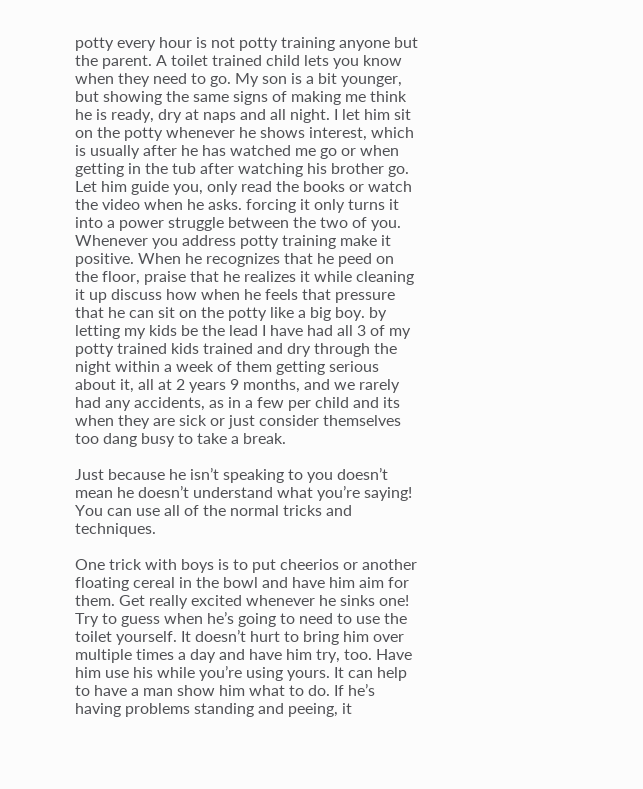potty every hour is not potty training anyone but the parent. A toilet trained child lets you know when they need to go. My son is a bit younger, but showing the same signs of making me think he is ready, dry at naps and all night. I let him sit on the potty whenever he shows interest, which is usually after he has watched me go or when getting in the tub after watching his brother go. Let him guide you, only read the books or watch the video when he asks. forcing it only turns it into a power struggle between the two of you. Whenever you address potty training make it positive. When he recognizes that he peed on the floor, praise that he realizes it while cleaning it up discuss how when he feels that pressure that he can sit on the potty like a big boy. by letting my kids be the lead I have had all 3 of my potty trained kids trained and dry through the night within a week of them getting serious about it, all at 2 years 9 months, and we rarely had any accidents, as in a few per child and its when they are sick or just consider themselves too dang busy to take a break.

Just because he isn’t speaking to you doesn’t mean he doesn’t understand what you’re saying! You can use all of the normal tricks and techniques.

One trick with boys is to put cheerios or another floating cereal in the bowl and have him aim for them. Get really excited whenever he sinks one! Try to guess when he’s going to need to use the toilet yourself. It doesn’t hurt to bring him over multiple times a day and have him try, too. Have him use his while you’re using yours. It can help to have a man show him what to do. If he’s having problems standing and peeing, it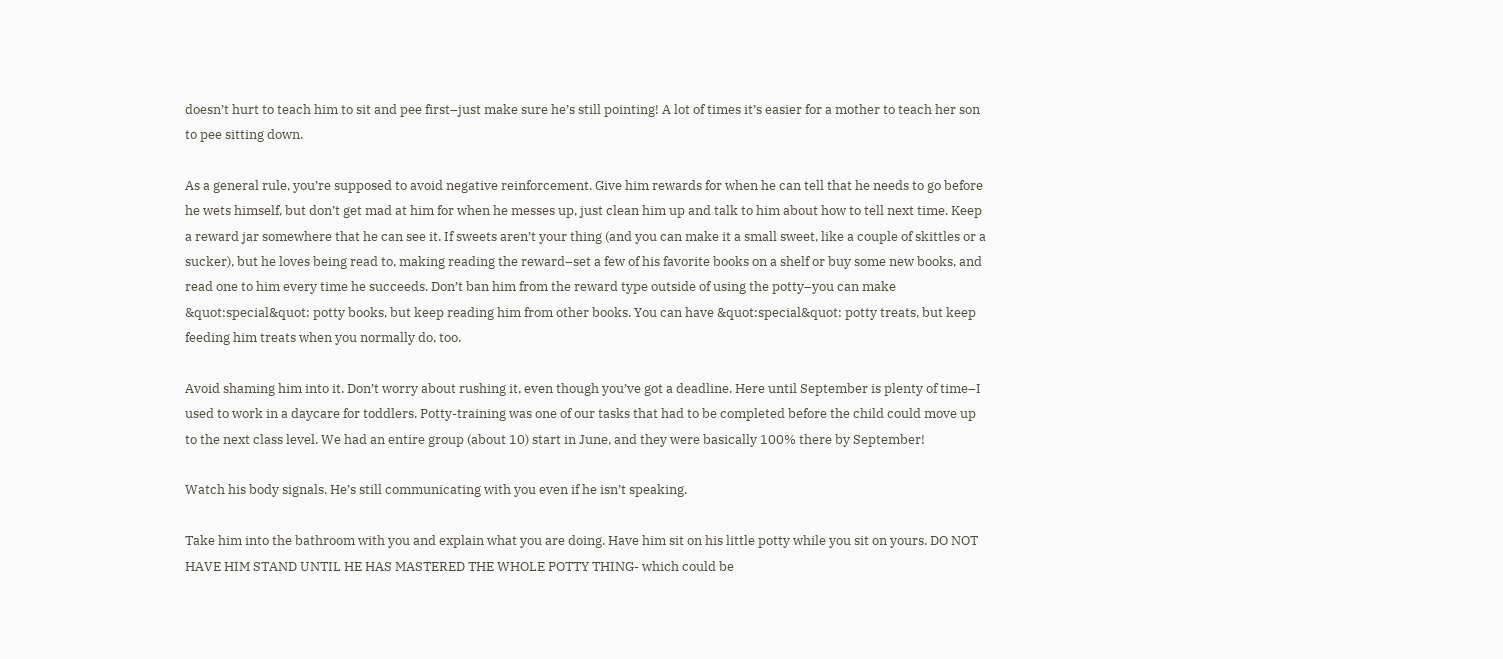doesn’t hurt to teach him to sit and pee first–just make sure he’s still pointing! A lot of times it’s easier for a mother to teach her son to pee sitting down.

As a general rule, you’re supposed to avoid negative reinforcement. Give him rewards for when he can tell that he needs to go before he wets himself, but don’t get mad at him for when he messes up, just clean him up and talk to him about how to tell next time. Keep a reward jar somewhere that he can see it. If sweets aren’t your thing (and you can make it a small sweet, like a couple of skittles or a sucker), but he loves being read to, making reading the reward–set a few of his favorite books on a shelf or buy some new books, and read one to him every time he succeeds. Don’t ban him from the reward type outside of using the potty–you can make &quot:special&quot: potty books, but keep reading him from other books. You can have &quot:special&quot: potty treats, but keep feeding him treats when you normally do, too.

Avoid shaming him into it. Don’t worry about rushing it, even though you’ve got a deadline. Here until September is plenty of time–I used to work in a daycare for toddlers. Potty-training was one of our tasks that had to be completed before the child could move up to the next class level. We had an entire group (about 10) start in June, and they were basically 100% there by September!

Watch his body signals. He’s still communicating with you even if he isn’t speaking.

Take him into the bathroom with you and explain what you are doing. Have him sit on his little potty while you sit on yours. DO NOT HAVE HIM STAND UNTIL HE HAS MASTERED THE WHOLE POTTY THING- which could be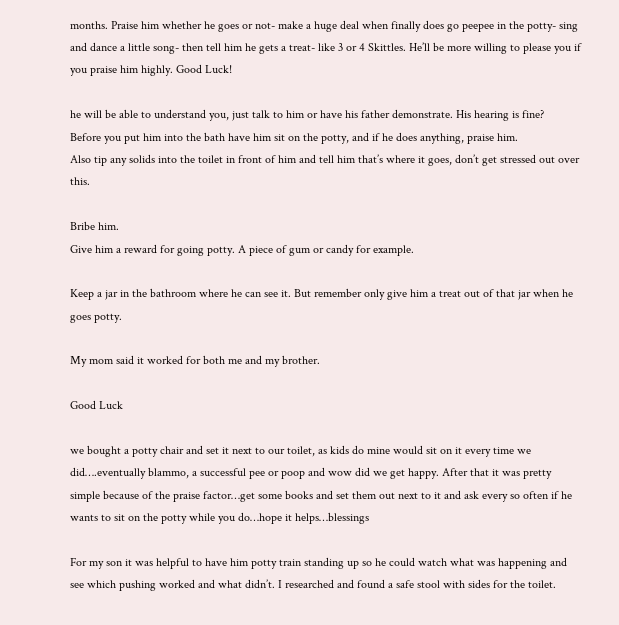months. Praise him whether he goes or not- make a huge deal when finally does go peepee in the potty- sing and dance a little song- then tell him he gets a treat- like 3 or 4 Skittles. He’ll be more willing to please you if you praise him highly. Good Luck!

he will be able to understand you, just talk to him or have his father demonstrate. His hearing is fine?
Before you put him into the bath have him sit on the potty, and if he does anything, praise him.
Also tip any solids into the toilet in front of him and tell him that’s where it goes, don’t get stressed out over this.

Bribe him.
Give him a reward for going potty. A piece of gum or candy for example.

Keep a jar in the bathroom where he can see it. But remember only give him a treat out of that jar when he goes potty.

My mom said it worked for both me and my brother.

Good Luck

we bought a potty chair and set it next to our toilet, as kids do mine would sit on it every time we did….eventually blammo, a successful pee or poop and wow did we get happy. After that it was pretty simple because of the praise factor…get some books and set them out next to it and ask every so often if he wants to sit on the potty while you do…hope it helps…blessings

For my son it was helpful to have him potty train standing up so he could watch what was happening and see which pushing worked and what didn’t. I researched and found a safe stool with sides for the toilet.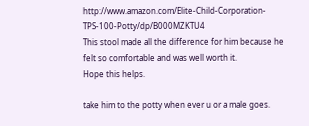http://www.amazon.com/Elite-Child-Corporation-TPS-100-Potty/dp/B000MZKTU4
This stool made all the difference for him because he felt so comfortable and was well worth it.
Hope this helps.

take him to the potty when ever u or a male goes.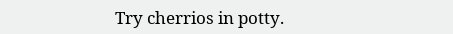Try cherrios in potty.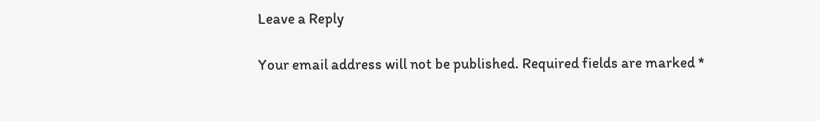Leave a Reply

Your email address will not be published. Required fields are marked *